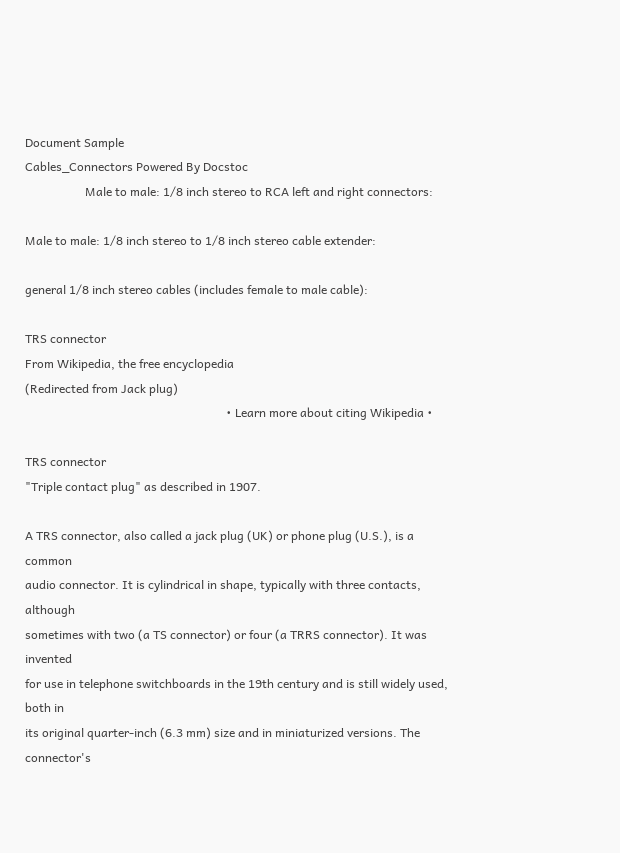Document Sample
Cables_Connectors Powered By Docstoc
                    Male to male: 1/8 inch stereo to RCA left and right connectors:

Male to male: 1/8 inch stereo to 1/8 inch stereo cable extender:

general 1/8 inch stereo cables (includes female to male cable):

TRS connector
From Wikipedia, the free encyclopedia
(Redirected from Jack plug)
                                                                   • Learn more about citing Wikipedia •

TRS connector
"Triple contact plug" as described in 1907.

A TRS connector, also called a jack plug (UK) or phone plug (U.S.), is a common
audio connector. It is cylindrical in shape, typically with three contacts, although
sometimes with two (a TS connector) or four (a TRRS connector). It was invented
for use in telephone switchboards in the 19th century and is still widely used, both in
its original quarter-inch (6.3 mm) size and in miniaturized versions. The connector's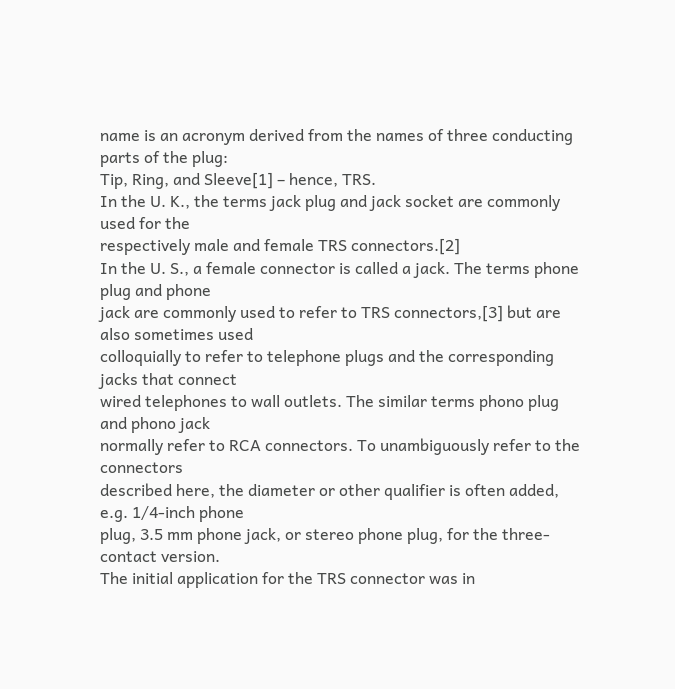name is an acronym derived from the names of three conducting parts of the plug:
Tip, Ring, and Sleeve[1] – hence, TRS.
In the U. K., the terms jack plug and jack socket are commonly used for the
respectively male and female TRS connectors.[2]
In the U. S., a female connector is called a jack. The terms phone plug and phone
jack are commonly used to refer to TRS connectors,[3] but are also sometimes used
colloquially to refer to telephone plugs and the corresponding jacks that connect
wired telephones to wall outlets. The similar terms phono plug and phono jack
normally refer to RCA connectors. To unambiguously refer to the connectors
described here, the diameter or other qualifier is often added, e.g. 1/4-inch phone
plug, 3.5 mm phone jack, or stereo phone plug, for the three-contact version.
The initial application for the TRS connector was in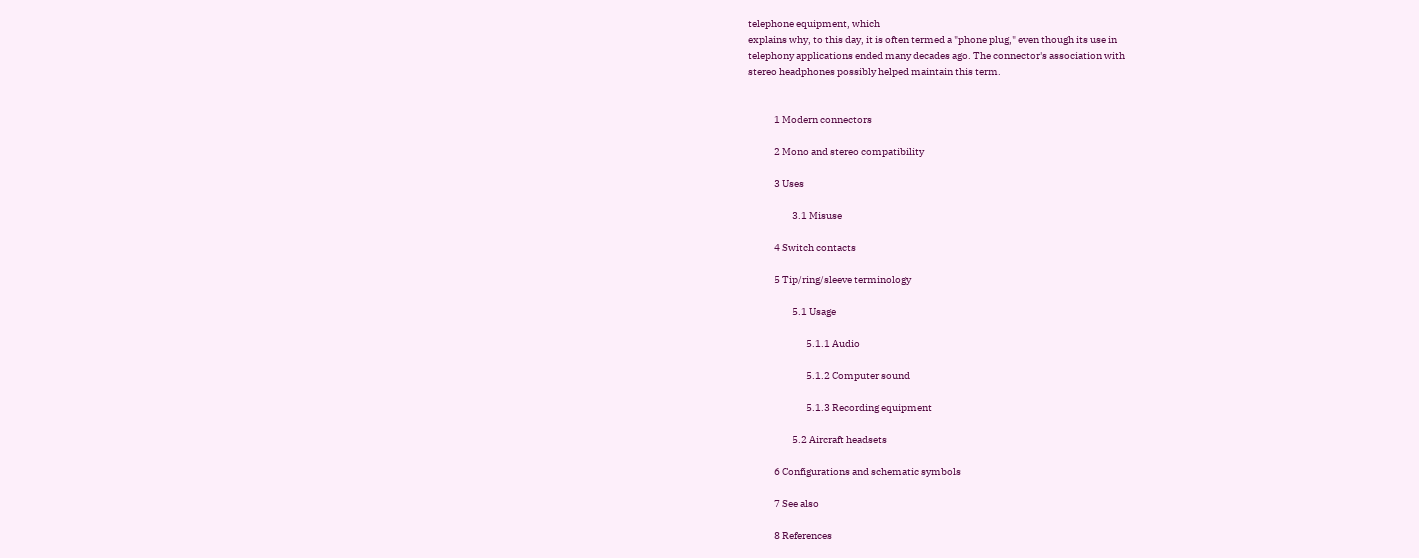telephone equipment, which
explains why, to this day, it is often termed a "phone plug," even though its use in
telephony applications ended many decades ago. The connector's association with
stereo headphones possibly helped maintain this term.


             1 Modern connectors

             2 Mono and stereo compatibility

             3 Uses

                      3.1 Misuse

             4 Switch contacts

             5 Tip/ring/sleeve terminology

                      5.1 Usage

                             5.1.1 Audio

                             5.1.2 Computer sound

                             5.1.3 Recording equipment

                      5.2 Aircraft headsets

             6 Configurations and schematic symbols

             7 See also

             8 References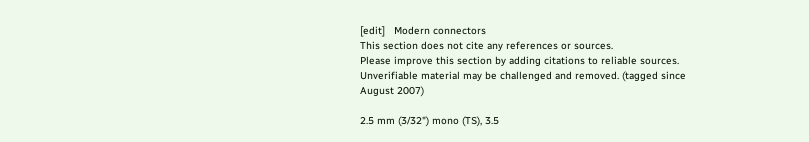[edit]   Modern connectors
This section does not cite any references or sources.
Please improve this section by adding citations to reliable sources. Unverifiable material may be challenged and removed. (tagged since
August 2007)

2.5 mm (3/32") mono (TS), 3.5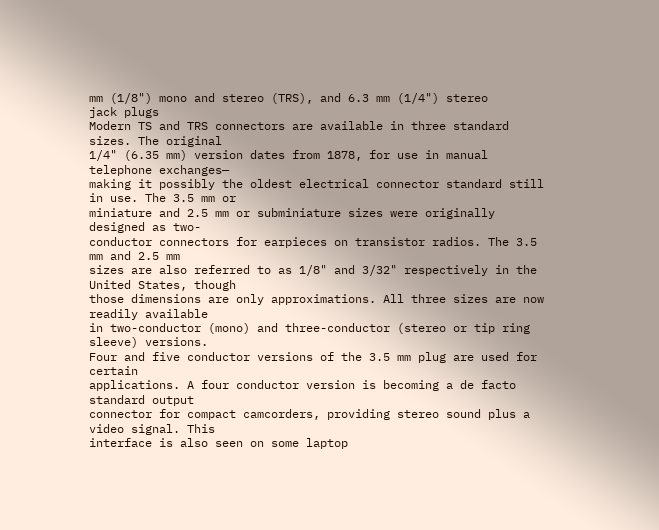mm (1/8") mono and stereo (TRS), and 6.3 mm (1/4") stereo
jack plugs
Modern TS and TRS connectors are available in three standard sizes. The original
1/4" (6.35 mm) version dates from 1878, for use in manual telephone exchanges—
making it possibly the oldest electrical connector standard still in use. The 3.5 mm or
miniature and 2.5 mm or subminiature sizes were originally designed as two-
conductor connectors for earpieces on transistor radios. The 3.5 mm and 2.5 mm
sizes are also referred to as 1/8" and 3/32" respectively in the United States, though
those dimensions are only approximations. All three sizes are now readily available
in two-conductor (mono) and three-conductor (stereo or tip ring sleeve) versions.
Four and five conductor versions of the 3.5 mm plug are used for certain
applications. A four conductor version is becoming a de facto standard output
connector for compact camcorders, providing stereo sound plus a video signal. This
interface is also seen on some laptop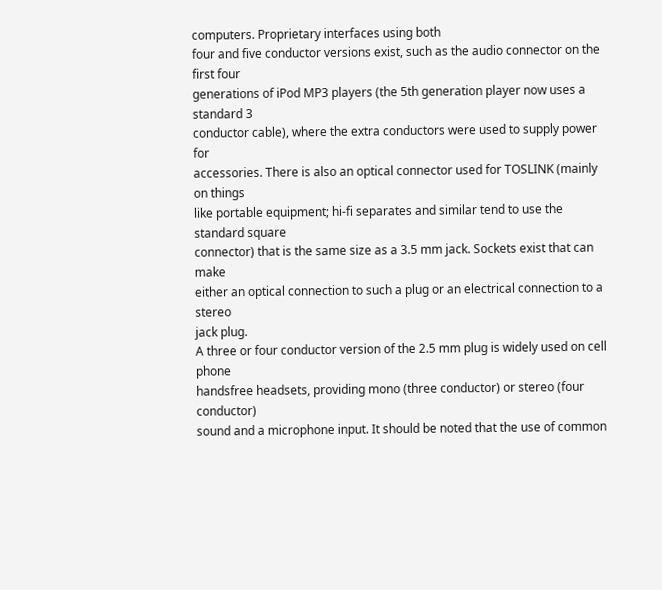computers. Proprietary interfaces using both
four and five conductor versions exist, such as the audio connector on the first four
generations of iPod MP3 players (the 5th generation player now uses a standard 3
conductor cable), where the extra conductors were used to supply power for
accessories. There is also an optical connector used for TOSLINK (mainly on things
like portable equipment; hi-fi separates and similar tend to use the standard square
connector) that is the same size as a 3.5 mm jack. Sockets exist that can make
either an optical connection to such a plug or an electrical connection to a stereo
jack plug.
A three or four conductor version of the 2.5 mm plug is widely used on cell phone
handsfree headsets, providing mono (three conductor) or stereo (four conductor)
sound and a microphone input. It should be noted that the use of common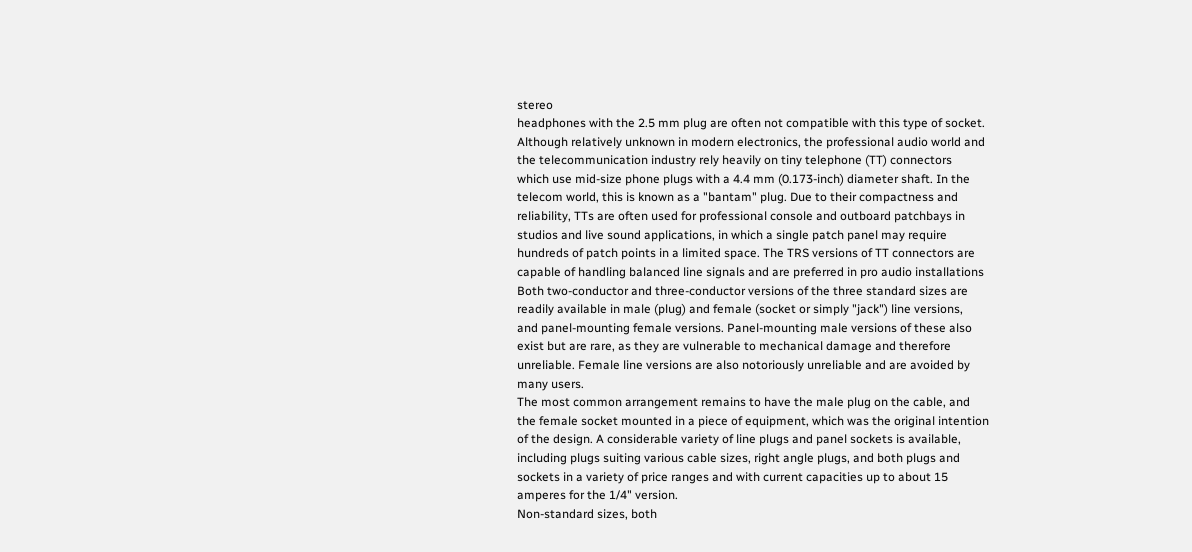stereo
headphones with the 2.5 mm plug are often not compatible with this type of socket.
Although relatively unknown in modern electronics, the professional audio world and
the telecommunication industry rely heavily on tiny telephone (TT) connectors
which use mid-size phone plugs with a 4.4 mm (0.173-inch) diameter shaft. In the
telecom world, this is known as a "bantam" plug. Due to their compactness and
reliability, TTs are often used for professional console and outboard patchbays in
studios and live sound applications, in which a single patch panel may require
hundreds of patch points in a limited space. The TRS versions of TT connectors are
capable of handling balanced line signals and are preferred in pro audio installations
Both two-conductor and three-conductor versions of the three standard sizes are
readily available in male (plug) and female (socket or simply "jack") line versions,
and panel-mounting female versions. Panel-mounting male versions of these also
exist but are rare, as they are vulnerable to mechanical damage and therefore
unreliable. Female line versions are also notoriously unreliable and are avoided by
many users.
The most common arrangement remains to have the male plug on the cable, and
the female socket mounted in a piece of equipment, which was the original intention
of the design. A considerable variety of line plugs and panel sockets is available,
including plugs suiting various cable sizes, right angle plugs, and both plugs and
sockets in a variety of price ranges and with current capacities up to about 15
amperes for the 1/4" version.
Non-standard sizes, both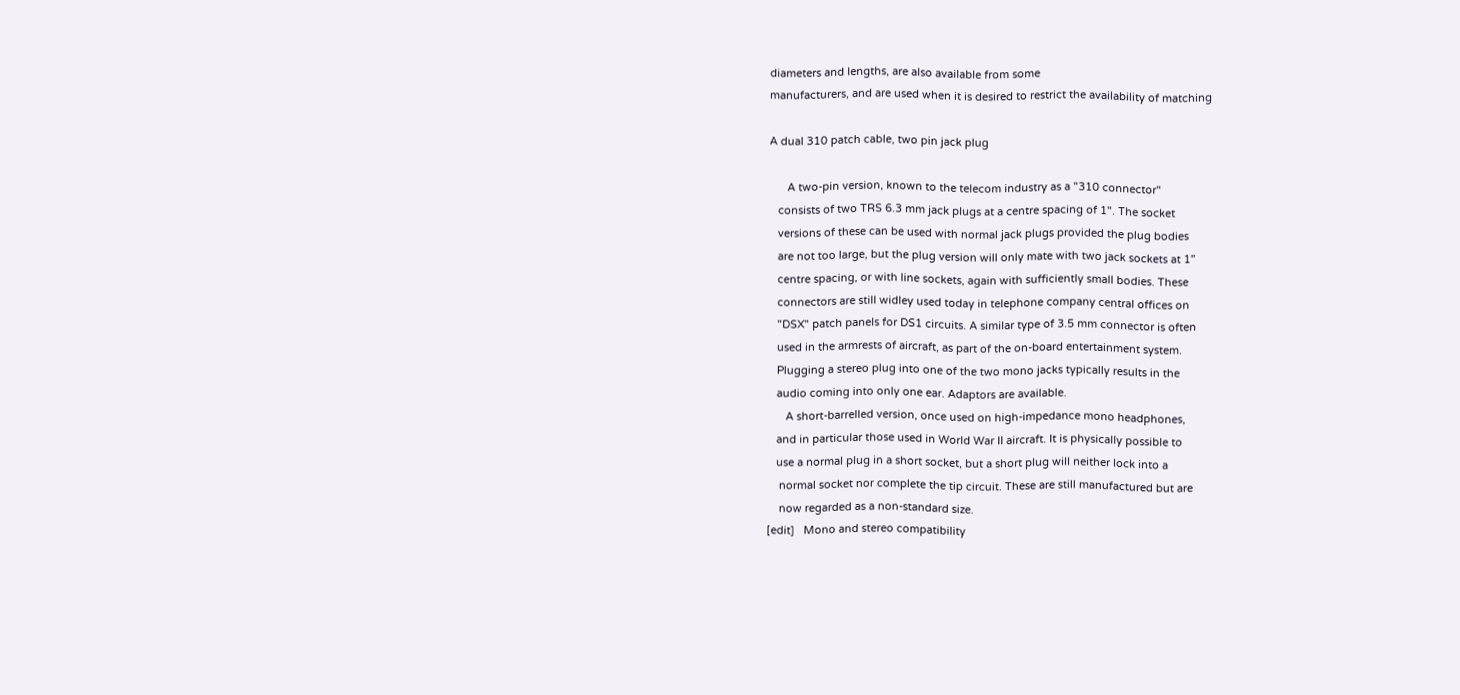diameters and lengths, are also available from some
manufacturers, and are used when it is desired to restrict the availability of matching

A dual 310 patch cable, two pin jack plug

      A two-pin version, known to the telecom industry as a "310 connector"
   consists of two TRS 6.3 mm jack plugs at a centre spacing of 1". The socket
   versions of these can be used with normal jack plugs provided the plug bodies
   are not too large, but the plug version will only mate with two jack sockets at 1"
   centre spacing, or with line sockets, again with sufficiently small bodies. These
   connectors are still widley used today in telephone company central offices on
   "DSX" patch panels for DS1 circuits. A similar type of 3.5 mm connector is often
   used in the armrests of aircraft, as part of the on-board entertainment system.
   Plugging a stereo plug into one of the two mono jacks typically results in the
   audio coming into only one ear. Adaptors are available.
      A short-barrelled version, once used on high-impedance mono headphones,
   and in particular those used in World War II aircraft. It is physically possible to
   use a normal plug in a short socket, but a short plug will neither lock into a
    normal socket nor complete the tip circuit. These are still manufactured but are
    now regarded as a non-standard size.
[edit]   Mono and stereo compatibility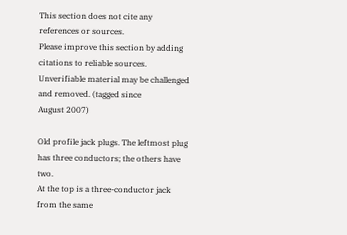This section does not cite any references or sources.
Please improve this section by adding citations to reliable sources. Unverifiable material may be challenged and removed. (tagged since
August 2007)

Old profile jack plugs. The leftmost plug has three conductors; the others have two.
At the top is a three-conductor jack from the same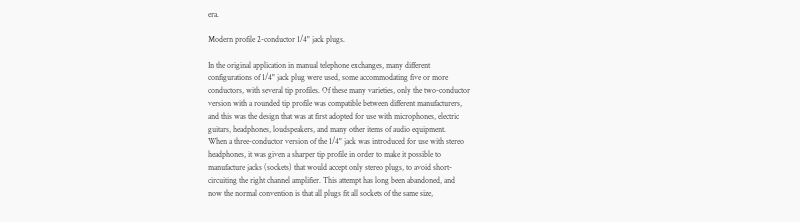era.

Modern profile 2-conductor 1/4" jack plugs.

In the original application in manual telephone exchanges, many different
configurations of 1/4" jack plug were used, some accommodating five or more
conductors, with several tip profiles. Of these many varieties, only the two-conductor
version with a rounded tip profile was compatible between different manufacturers,
and this was the design that was at first adopted for use with microphones, electric
guitars, headphones, loudspeakers, and many other items of audio equipment.
When a three-conductor version of the 1/4" jack was introduced for use with stereo
headphones, it was given a sharper tip profile in order to make it possible to
manufacture jacks (sockets) that would accept only stereo plugs, to avoid short-
circuiting the right channel amplifier. This attempt has long been abandoned, and
now the normal convention is that all plugs fit all sockets of the same size,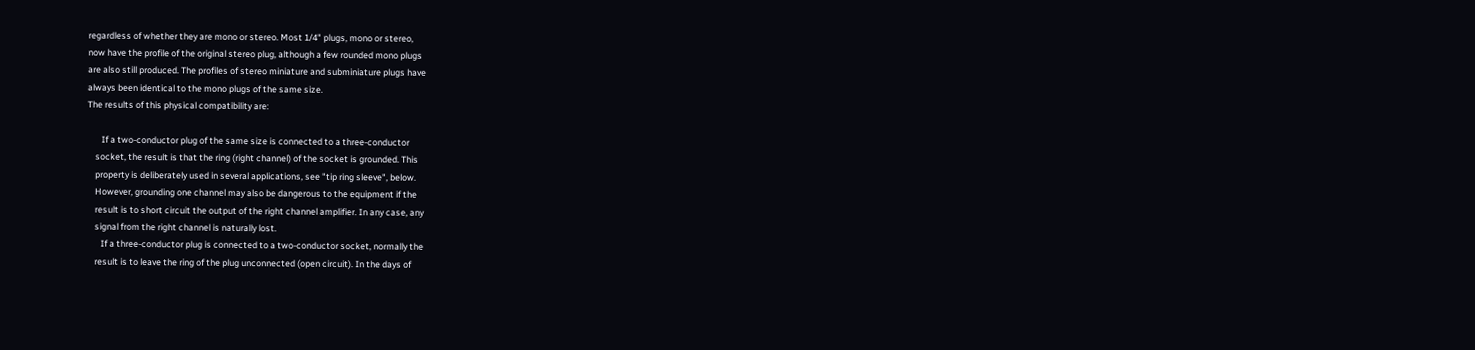regardless of whether they are mono or stereo. Most 1/4" plugs, mono or stereo,
now have the profile of the original stereo plug, although a few rounded mono plugs
are also still produced. The profiles of stereo miniature and subminiature plugs have
always been identical to the mono plugs of the same size.
The results of this physical compatibility are:

       If a two-conductor plug of the same size is connected to a three-conductor
    socket, the result is that the ring (right channel) of the socket is grounded. This
    property is deliberately used in several applications, see "tip ring sleeve", below.
    However, grounding one channel may also be dangerous to the equipment if the
    result is to short circuit the output of the right channel amplifier. In any case, any
    signal from the right channel is naturally lost.
       If a three-conductor plug is connected to a two-conductor socket, normally the
    result is to leave the ring of the plug unconnected (open circuit). In the days of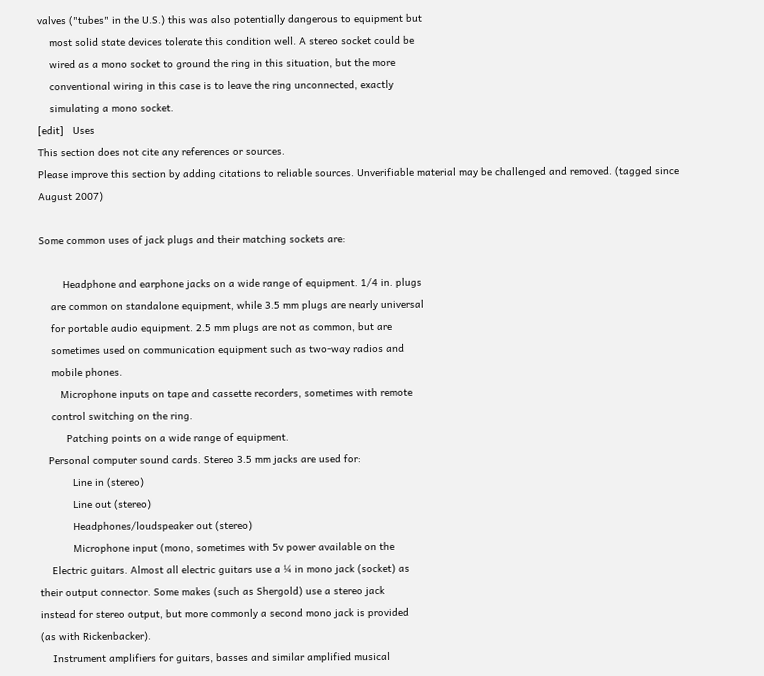valves ("tubes" in the U.S.) this was also potentially dangerous to equipment but
    most solid state devices tolerate this condition well. A stereo socket could be
    wired as a mono socket to ground the ring in this situation, but the more
    conventional wiring in this case is to leave the ring unconnected, exactly
    simulating a mono socket.
[edit]   Uses
This section does not cite any references or sources.
Please improve this section by adding citations to reliable sources. Unverifiable material may be challenged and removed. (tagged since
August 2007)

Some common uses of jack plugs and their matching sockets are:

        Headphone and earphone jacks on a wide range of equipment. 1/4 in. plugs
    are common on standalone equipment, while 3.5 mm plugs are nearly universal
    for portable audio equipment. 2.5 mm plugs are not as common, but are
    sometimes used on communication equipment such as two-way radios and
    mobile phones.
       Microphone inputs on tape and cassette recorders, sometimes with remote
    control switching on the ring.
         Patching points on a wide range of equipment.
   Personal computer sound cards. Stereo 3.5 mm jacks are used for:
           Line in (stereo)
           Line out (stereo)
           Headphones/loudspeaker out (stereo)
           Microphone input (mono, sometimes with 5v power available on the
    Electric guitars. Almost all electric guitars use a ¼ in mono jack (socket) as
their output connector. Some makes (such as Shergold) use a stereo jack
instead for stereo output, but more commonly a second mono jack is provided
(as with Rickenbacker).
    Instrument amplifiers for guitars, basses and similar amplified musical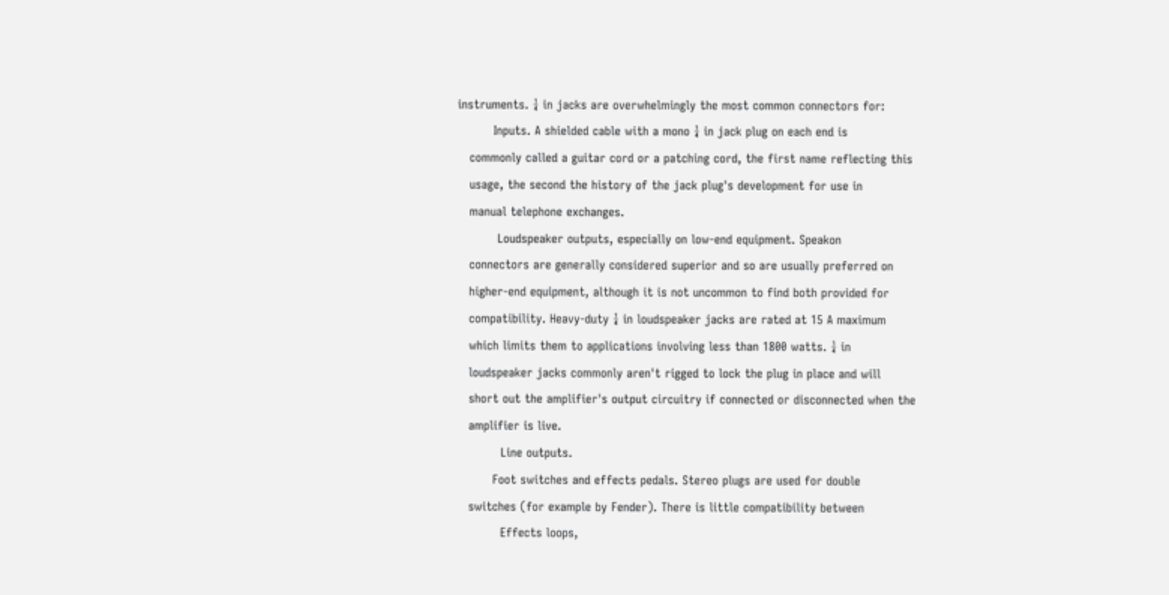instruments. ¼ in jacks are overwhelmingly the most common connectors for:
         Inputs. A shielded cable with a mono ¼ in jack plug on each end is
   commonly called a guitar cord or a patching cord, the first name reflecting this
   usage, the second the history of the jack plug's development for use in
   manual telephone exchanges.
          Loudspeaker outputs, especially on low-end equipment. Speakon
   connectors are generally considered superior and so are usually preferred on
   higher-end equipment, although it is not uncommon to find both provided for
   compatibility. Heavy-duty ¼ in loudspeaker jacks are rated at 15 A maximum
   which limits them to applications involving less than 1800 watts. ¼ in
   loudspeaker jacks commonly aren't rigged to lock the plug in place and will
   short out the amplifier's output circuitry if connected or disconnected when the
   amplifier is live.
           Line outputs.
         Foot switches and effects pedals. Stereo plugs are used for double
   switches (for example by Fender). There is little compatibility between
           Effects loops,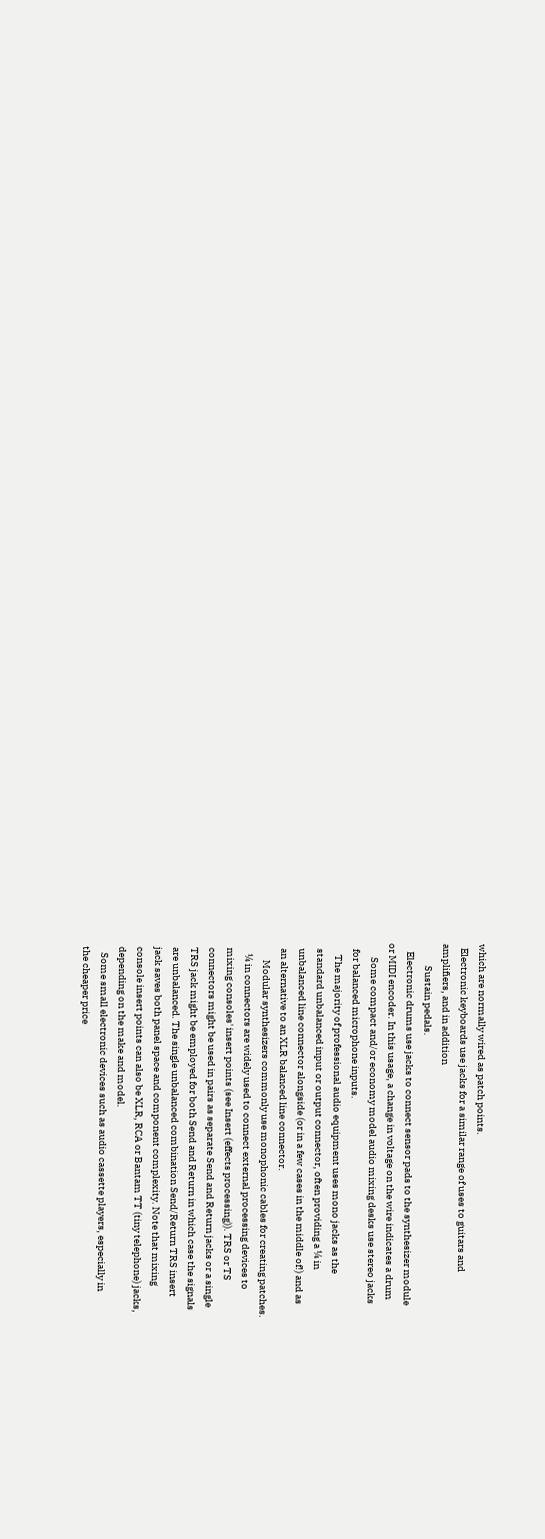which are normally wired as patch points.
  Electronic keyboards use jacks for a similar range of uses to guitars and
amplifiers, and in addition
           Sustain pedals.
    Electronic drums use jacks to connect sensor pads to the synthesizer module
or MIDI encoder. In this usage, a change in voltage on the wire indicates a drum
       Some compact and/or economy model audio mixing desks use stereo jacks
   for balanced microphone inputs.
      The majority of professional audio equipment uses mono jacks as the
   standard unbalanced input or output connector, often providing a ¼ in
   unbalanced line connector alongside (or in a few cases in the middle of!) and as
   an alternative to an XLR balanced line connector.
         Modular synthesizers commonly use monophonic cables for creating patches.
      ¼ in connectors are widely used to connect external processing devices to
   mixing consoles' insert points (see Insert (effects processing)). TRS or TS
   connectors might be used in pairs as separate Send and Return jacks or a single
   TRS jack might be employed for both Send and Return in which case the signals
   are unbalanced. The single unbalanced combination Send/Return TRS insert
   jack saves both panel space and component complexity. Note that mixing
   console insert points can also be XLR, RCA or Bantam TT (tiny telephone) jacks,
   depending on the make and model.
      Some small electronic devices such as audio cassette players, especially in
   the cheaper price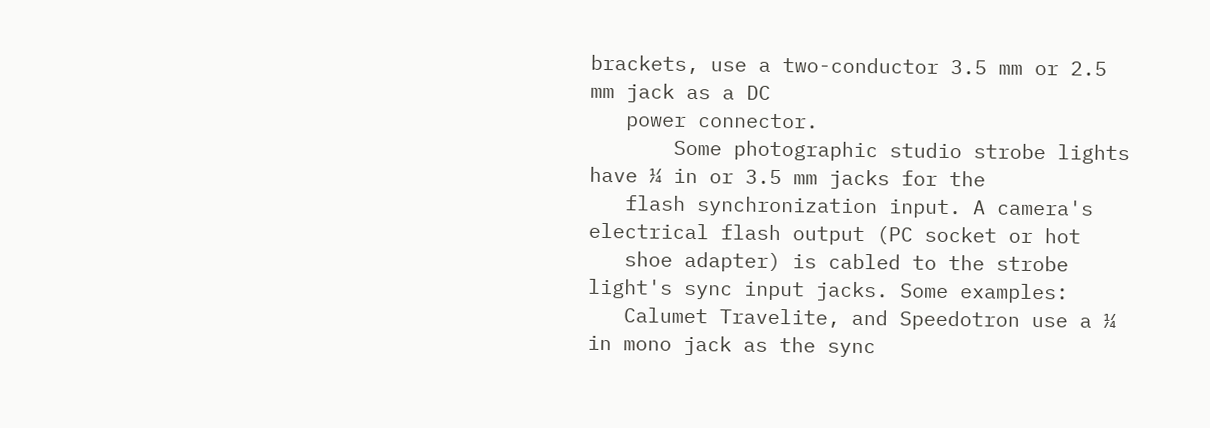brackets, use a two-conductor 3.5 mm or 2.5 mm jack as a DC
   power connector.
       Some photographic studio strobe lights have ¼ in or 3.5 mm jacks for the
   flash synchronization input. A camera's electrical flash output (PC socket or hot
   shoe adapter) is cabled to the strobe light's sync input jacks. Some examples:
   Calumet Travelite, and Speedotron use a ¼ in mono jack as the sync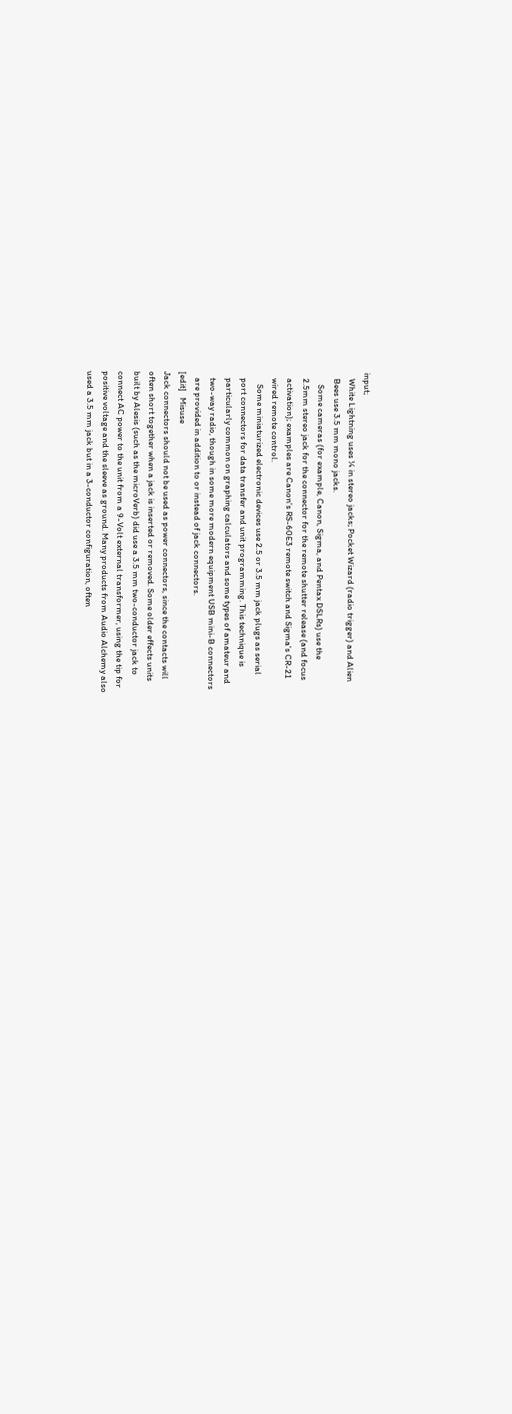input;
   White Lightning uses ¼ in stereo jacks; Pocket Wizard (radio trigger) and Alien
   Bees use 3.5 mm mono jacks.
      Some cameras (for example, Canon, Sigma, and Pentax DSLRs) use the
   2.5mm stereo jack for the connector for the remote shutter release (and focus
   activation); examples are Canon's RS-60E3 remote switch and Sigma's CR-21
   wired remote control.
      Some miniaturized electronic devices use 2.5 or 3.5 mm jack plugs as serial
   port connectors for data transfer and unit programming. This technique is
   particularly common on graphing calculators and some types of amateur and
   two-way radio, though in some more modern equipment USB mini-B connectors
   are provided in addition to or instead of jack connectors.
[edit]   Misuse
Jack connectors should not be used as power connectors, since the contacts will
often short together when a jack is inserted or removed. Some older effects units
built by Alesis (such as the microVerb) did use a 3.5 mm two-conductor jack to
connect AC power to the unit from a 9-Volt external transformer, using the tip for
positive voltage and the sleeve as ground. Many products from Audio Alchemy also
used a 3.5 mm jack but in a 3-conductor configuration, often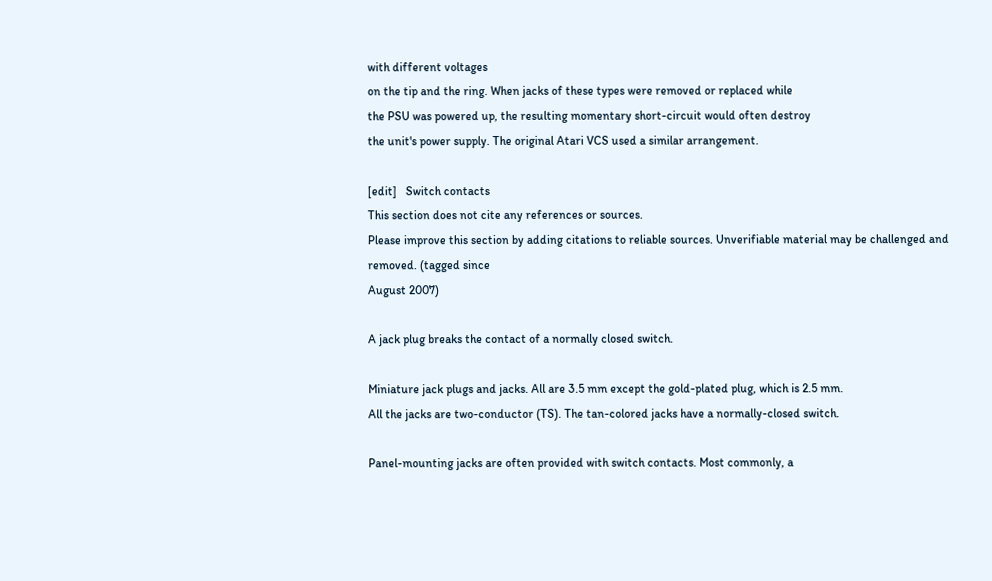with different voltages
on the tip and the ring. When jacks of these types were removed or replaced while
the PSU was powered up, the resulting momentary short-circuit would often destroy
the unit's power supply. The original Atari VCS used a similar arrangement.

[edit]   Switch contacts
This section does not cite any references or sources.
Please improve this section by adding citations to reliable sources. Unverifiable material may be challenged and removed. (tagged since
August 2007)

A jack plug breaks the contact of a normally closed switch.

Miniature jack plugs and jacks. All are 3.5 mm except the gold-plated plug, which is 2.5 mm.
All the jacks are two-conductor (TS). The tan-colored jacks have a normally-closed switch.

Panel-mounting jacks are often provided with switch contacts. Most commonly, a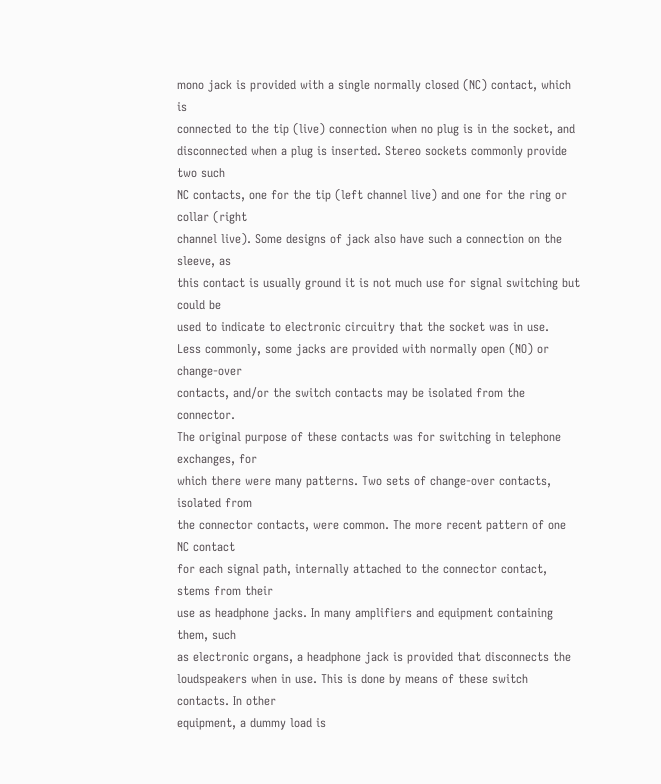mono jack is provided with a single normally closed (NC) contact, which is
connected to the tip (live) connection when no plug is in the socket, and
disconnected when a plug is inserted. Stereo sockets commonly provide two such
NC contacts, one for the tip (left channel live) and one for the ring or collar (right
channel live). Some designs of jack also have such a connection on the sleeve, as
this contact is usually ground it is not much use for signal switching but could be
used to indicate to electronic circuitry that the socket was in use.
Less commonly, some jacks are provided with normally open (NO) or change-over
contacts, and/or the switch contacts may be isolated from the connector.
The original purpose of these contacts was for switching in telephone exchanges, for
which there were many patterns. Two sets of change-over contacts, isolated from
the connector contacts, were common. The more recent pattern of one NC contact
for each signal path, internally attached to the connector contact, stems from their
use as headphone jacks. In many amplifiers and equipment containing them, such
as electronic organs, a headphone jack is provided that disconnects the
loudspeakers when in use. This is done by means of these switch contacts. In other
equipment, a dummy load is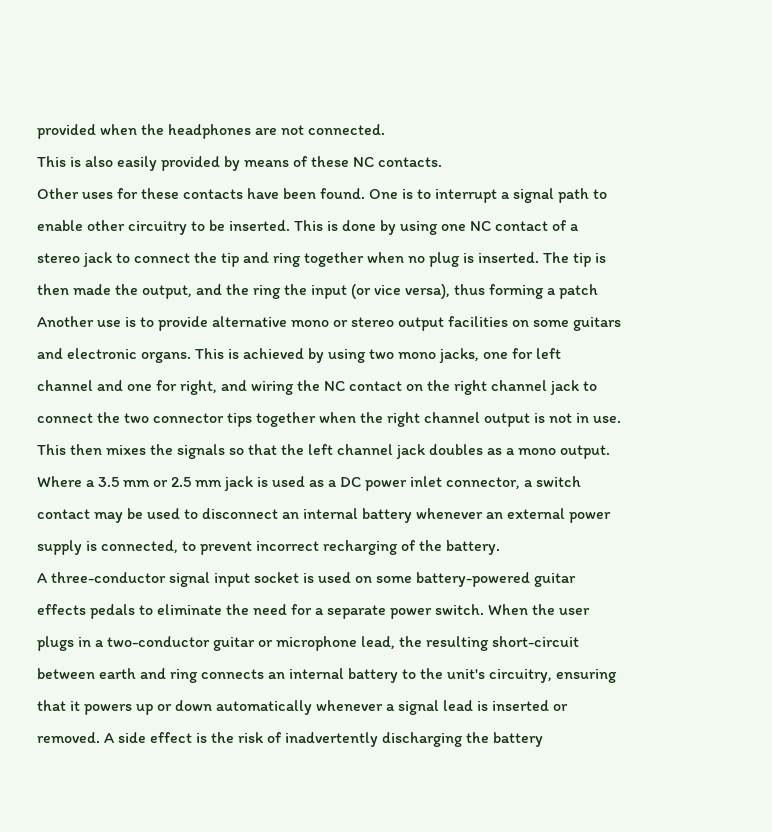provided when the headphones are not connected.
This is also easily provided by means of these NC contacts.
Other uses for these contacts have been found. One is to interrupt a signal path to
enable other circuitry to be inserted. This is done by using one NC contact of a
stereo jack to connect the tip and ring together when no plug is inserted. The tip is
then made the output, and the ring the input (or vice versa), thus forming a patch
Another use is to provide alternative mono or stereo output facilities on some guitars
and electronic organs. This is achieved by using two mono jacks, one for left
channel and one for right, and wiring the NC contact on the right channel jack to
connect the two connector tips together when the right channel output is not in use.
This then mixes the signals so that the left channel jack doubles as a mono output.
Where a 3.5 mm or 2.5 mm jack is used as a DC power inlet connector, a switch
contact may be used to disconnect an internal battery whenever an external power
supply is connected, to prevent incorrect recharging of the battery.
A three-conductor signal input socket is used on some battery-powered guitar
effects pedals to eliminate the need for a separate power switch. When the user
plugs in a two-conductor guitar or microphone lead, the resulting short-circuit
between earth and ring connects an internal battery to the unit's circuitry, ensuring
that it powers up or down automatically whenever a signal lead is inserted or
removed. A side effect is the risk of inadvertently discharging the battery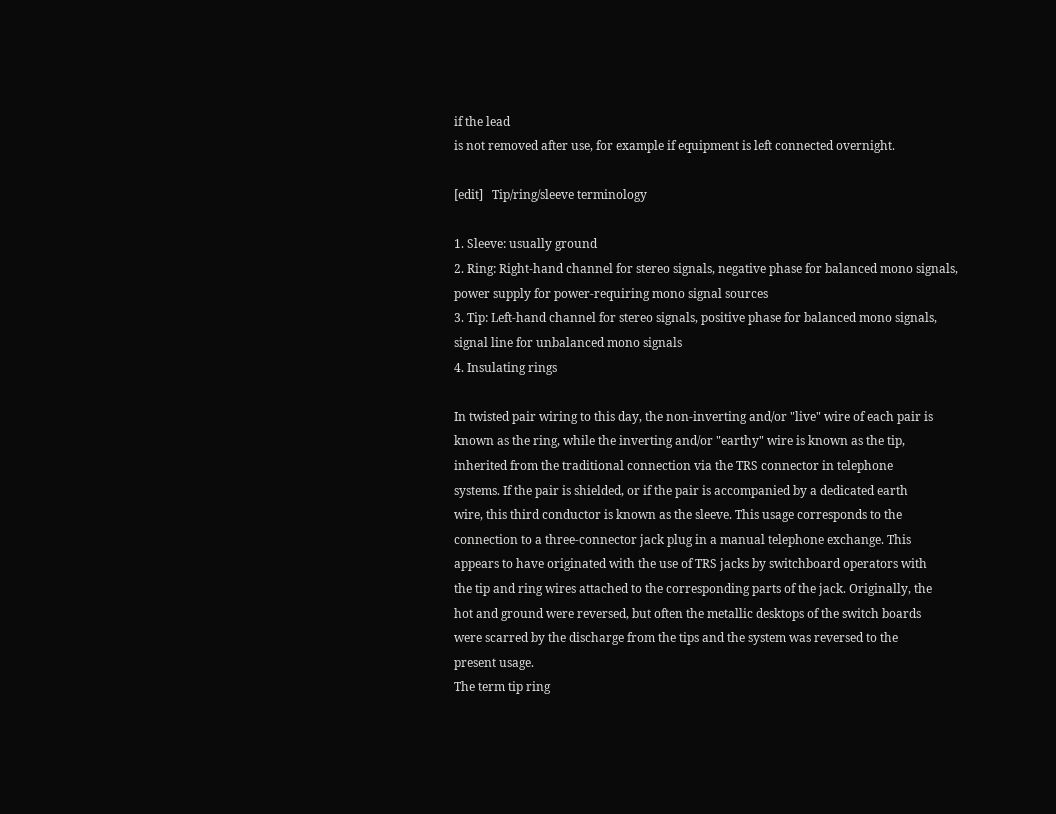if the lead
is not removed after use, for example if equipment is left connected overnight.

[edit]   Tip/ring/sleeve terminology

1. Sleeve: usually ground
2. Ring: Right-hand channel for stereo signals, negative phase for balanced mono signals,
power supply for power-requiring mono signal sources
3. Tip: Left-hand channel for stereo signals, positive phase for balanced mono signals,
signal line for unbalanced mono signals
4. Insulating rings

In twisted pair wiring to this day, the non-inverting and/or "live" wire of each pair is
known as the ring, while the inverting and/or "earthy" wire is known as the tip,
inherited from the traditional connection via the TRS connector in telephone
systems. If the pair is shielded, or if the pair is accompanied by a dedicated earth
wire, this third conductor is known as the sleeve. This usage corresponds to the
connection to a three-connector jack plug in a manual telephone exchange. This
appears to have originated with the use of TRS jacks by switchboard operators with
the tip and ring wires attached to the corresponding parts of the jack. Originally, the
hot and ground were reversed, but often the metallic desktops of the switch boards
were scarred by the discharge from the tips and the system was reversed to the
present usage.
The term tip ring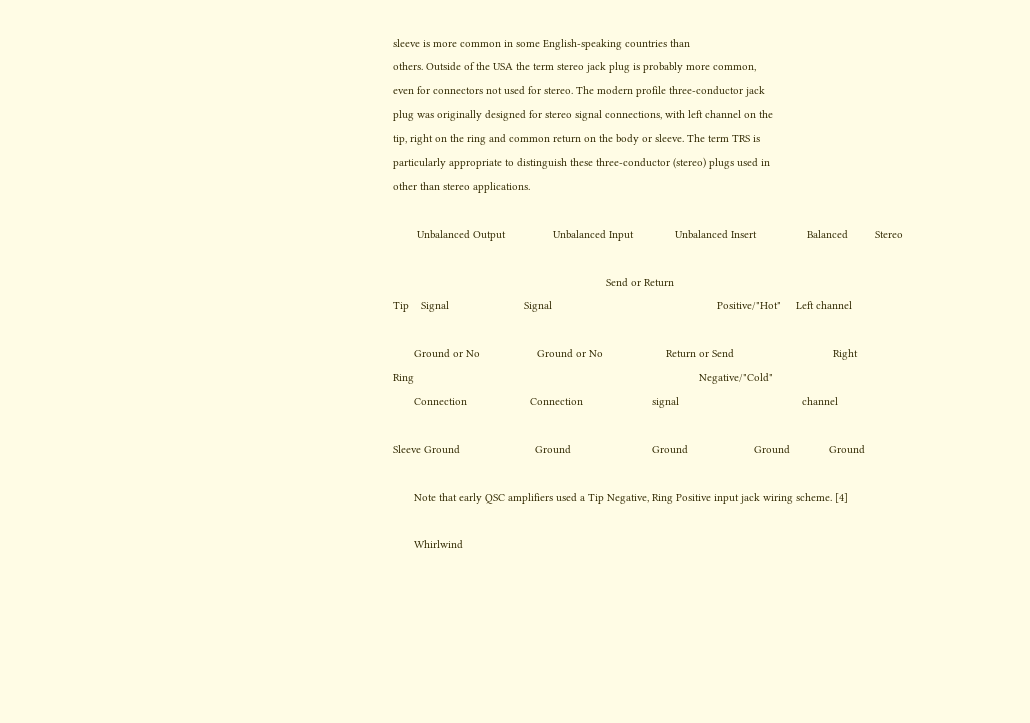sleeve is more common in some English-speaking countries than
others. Outside of the USA the term stereo jack plug is probably more common,
even for connectors not used for stereo. The modern profile three-conductor jack
plug was originally designed for stereo signal connections, with left channel on the
tip, right on the ring and common return on the body or sleeve. The term TRS is
particularly appropriate to distinguish these three-conductor (stereo) plugs used in
other than stereo applications.

        Unbalanced Output                Unbalanced Input              Unbalanced Insert                 Balanced         Stereo

                                                                       Send or Return
Tip    Signal                         Signal                                                       Positive/"Hot"     Left channel

       Ground or No                   Ground or No                     Return or Send                                 Right
Ring                                                                                               Negative/"Cold"
       Connection                     Connection                       signal                                         channel

Sleeve Ground                         Ground                           Ground                      Ground             Ground

       Note that early QSC amplifiers used a Tip Negative, Ring Positive input jack wiring scheme. [4]

       Whirlwind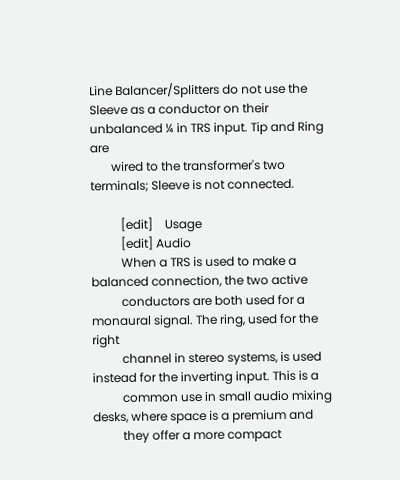Line Balancer/Splitters do not use the Sleeve as a conductor on their unbalanced ¼ in TRS input. Tip and Ring are
       wired to the transformer's two terminals; Sleeve is not connected.

          [edit]    Usage
          [edit] Audio
          When a TRS is used to make a balanced connection, the two active
          conductors are both used for a monaural signal. The ring, used for the right
          channel in stereo systems, is used instead for the inverting input. This is a
          common use in small audio mixing desks, where space is a premium and
          they offer a more compact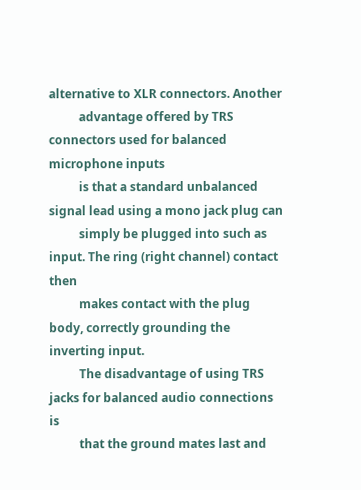alternative to XLR connectors. Another
          advantage offered by TRS connectors used for balanced microphone inputs
          is that a standard unbalanced signal lead using a mono jack plug can
          simply be plugged into such as input. The ring (right channel) contact then
          makes contact with the plug body, correctly grounding the inverting input.
          The disadvantage of using TRS jacks for balanced audio connections is
          that the ground mates last and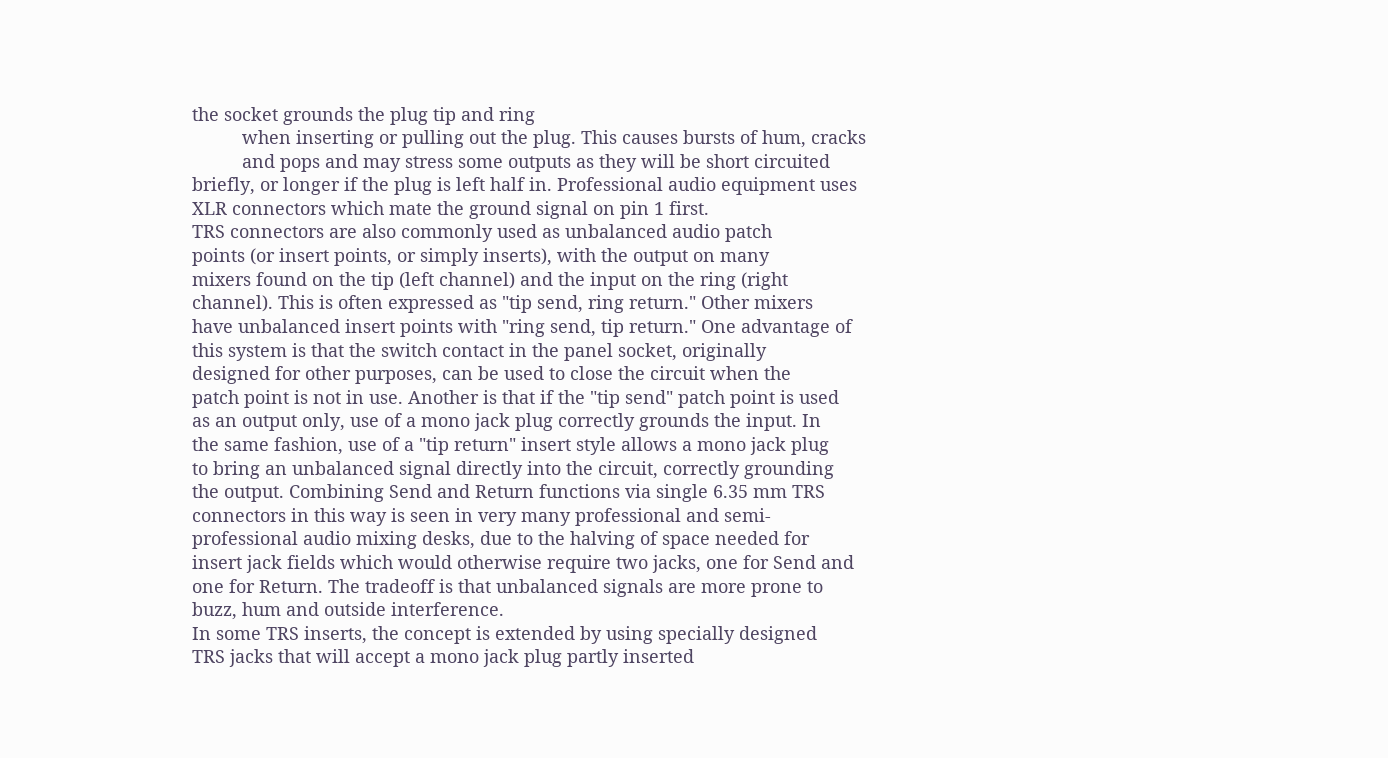the socket grounds the plug tip and ring
          when inserting or pulling out the plug. This causes bursts of hum, cracks
          and pops and may stress some outputs as they will be short circuited
briefly, or longer if the plug is left half in. Professional audio equipment uses
XLR connectors which mate the ground signal on pin 1 first.
TRS connectors are also commonly used as unbalanced audio patch
points (or insert points, or simply inserts), with the output on many
mixers found on the tip (left channel) and the input on the ring (right
channel). This is often expressed as "tip send, ring return." Other mixers
have unbalanced insert points with "ring send, tip return." One advantage of
this system is that the switch contact in the panel socket, originally
designed for other purposes, can be used to close the circuit when the
patch point is not in use. Another is that if the "tip send" patch point is used
as an output only, use of a mono jack plug correctly grounds the input. In
the same fashion, use of a "tip return" insert style allows a mono jack plug
to bring an unbalanced signal directly into the circuit, correctly grounding
the output. Combining Send and Return functions via single 6.35 mm TRS
connectors in this way is seen in very many professional and semi-
professional audio mixing desks, due to the halving of space needed for
insert jack fields which would otherwise require two jacks, one for Send and
one for Return. The tradeoff is that unbalanced signals are more prone to
buzz, hum and outside interference.
In some TRS inserts, the concept is extended by using specially designed
TRS jacks that will accept a mono jack plug partly inserted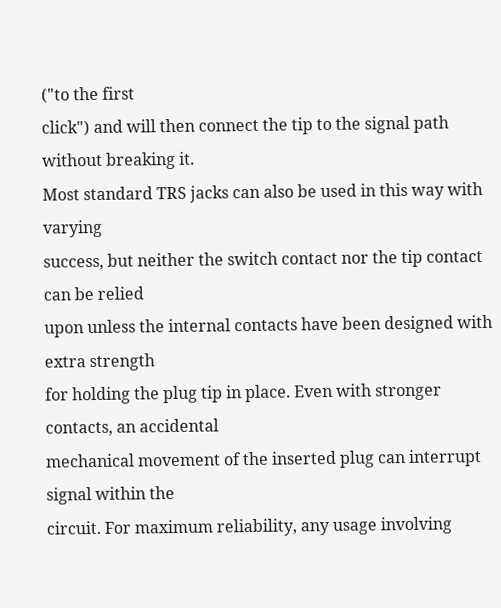("to the first
click") and will then connect the tip to the signal path without breaking it.
Most standard TRS jacks can also be used in this way with varying
success, but neither the switch contact nor the tip contact can be relied
upon unless the internal contacts have been designed with extra strength
for holding the plug tip in place. Even with stronger contacts, an accidental
mechanical movement of the inserted plug can interrupt signal within the
circuit. For maximum reliability, any usage involving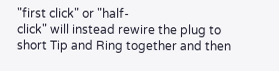"first click" or "half-
click" will instead rewire the plug to short Tip and Ring together and then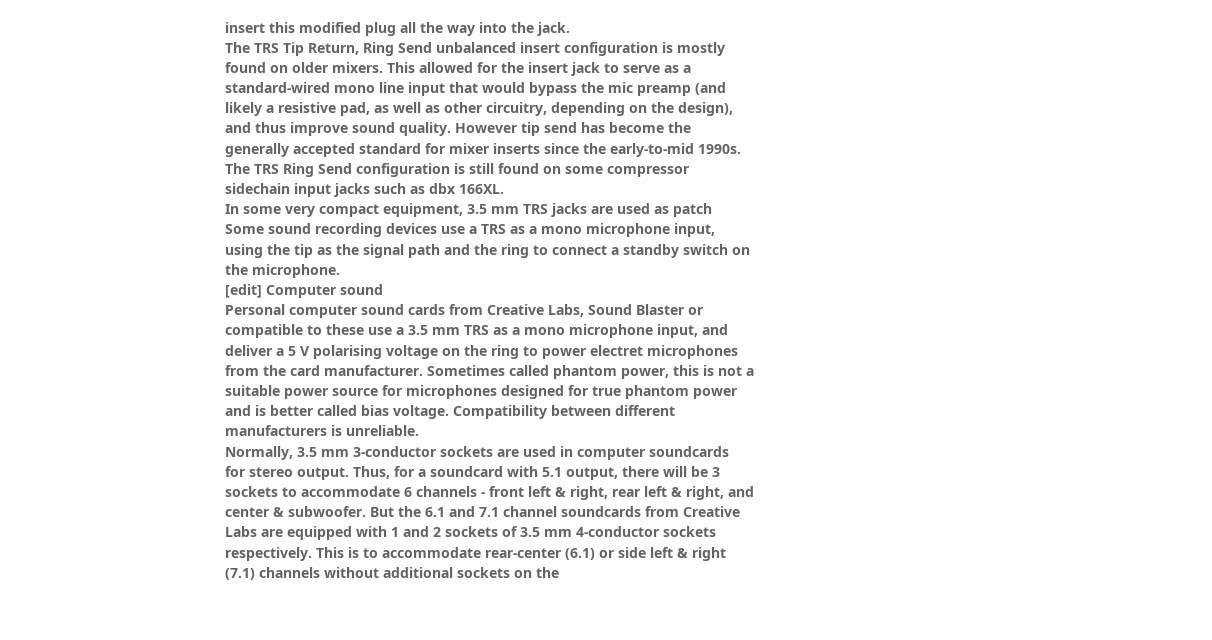insert this modified plug all the way into the jack.
The TRS Tip Return, Ring Send unbalanced insert configuration is mostly
found on older mixers. This allowed for the insert jack to serve as a
standard-wired mono line input that would bypass the mic preamp (and
likely a resistive pad, as well as other circuitry, depending on the design),
and thus improve sound quality. However tip send has become the
generally accepted standard for mixer inserts since the early-to-mid 1990s.
The TRS Ring Send configuration is still found on some compressor
sidechain input jacks such as dbx 166XL.
In some very compact equipment, 3.5 mm TRS jacks are used as patch
Some sound recording devices use a TRS as a mono microphone input,
using the tip as the signal path and the ring to connect a standby switch on
the microphone.
[edit] Computer sound
Personal computer sound cards from Creative Labs, Sound Blaster or
compatible to these use a 3.5 mm TRS as a mono microphone input, and
deliver a 5 V polarising voltage on the ring to power electret microphones
from the card manufacturer. Sometimes called phantom power, this is not a
suitable power source for microphones designed for true phantom power
and is better called bias voltage. Compatibility between different
manufacturers is unreliable.
Normally, 3.5 mm 3-conductor sockets are used in computer soundcards
for stereo output. Thus, for a soundcard with 5.1 output, there will be 3
sockets to accommodate 6 channels - front left & right, rear left & right, and
center & subwoofer. But the 6.1 and 7.1 channel soundcards from Creative
Labs are equipped with 1 and 2 sockets of 3.5 mm 4-conductor sockets
respectively. This is to accommodate rear-center (6.1) or side left & right
(7.1) channels without additional sockets on the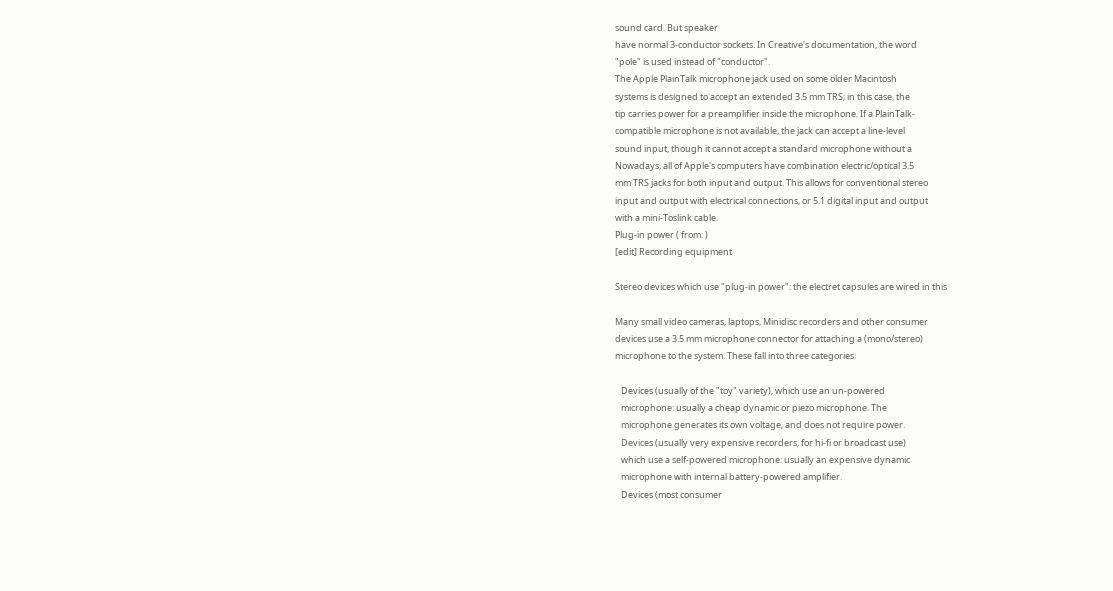sound card. But speaker
have normal 3-conductor sockets. In Creative's documentation, the word
"pole" is used instead of "conductor".
The Apple PlainTalk microphone jack used on some older Macintosh
systems is designed to accept an extended 3.5 mm TRS; in this case, the
tip carries power for a preamplifier inside the microphone. If a PlainTalk-
compatible microphone is not available, the jack can accept a line-level
sound input, though it cannot accept a standard microphone without a
Nowadays, all of Apple's computers have combination electric/optical 3.5
mm TRS jacks for both input and output. This allows for conventional stereo
input and output with electrical connections, or 5.1 digital input and output
with a mini-Toslink cable.
Plug-in power ( from: )
[edit] Recording equipment

Stereo devices which use "plug-in power": the electret capsules are wired in this

Many small video cameras, laptops, Minidisc recorders and other consumer
devices use a 3.5 mm microphone connector for attaching a (mono/stereo)
microphone to the system. These fall into three categories:

   Devices (usually of the "toy" variety), which use an un-powered
   microphone: usually a cheap dynamic or piezo microphone. The
   microphone generates its own voltage, and does not require power.
   Devices (usually very expensive recorders, for hi-fi or broadcast use)
   which use a self-powered microphone: usually an expensive dynamic
   microphone with internal battery-powered amplifier.
   Devices (most consumer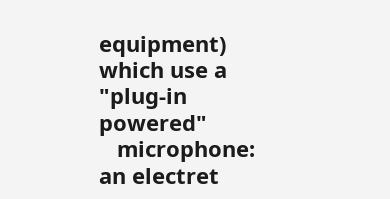equipment) which use a "plug-in powered"
   microphone: an electret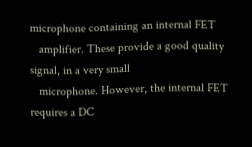microphone containing an internal FET
   amplifier. These provide a good quality signal, in a very small
   microphone. However, the internal FET requires a DC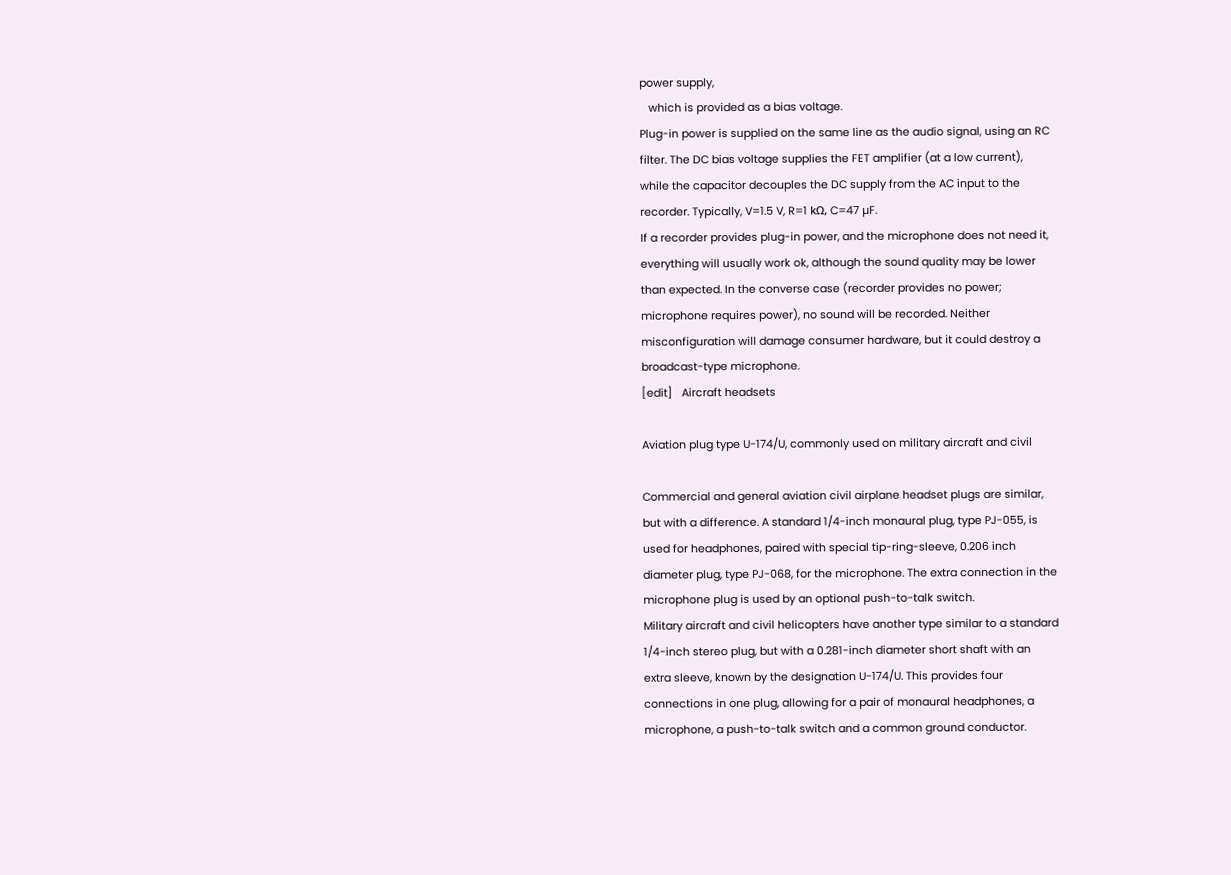power supply,
   which is provided as a bias voltage.
Plug-in power is supplied on the same line as the audio signal, using an RC
filter. The DC bias voltage supplies the FET amplifier (at a low current),
while the capacitor decouples the DC supply from the AC input to the
recorder. Typically, V=1.5 V, R=1 kΩ, C=47 µF.
If a recorder provides plug-in power, and the microphone does not need it,
everything will usually work ok, although the sound quality may be lower
than expected. In the converse case (recorder provides no power;
microphone requires power), no sound will be recorded. Neither
misconfiguration will damage consumer hardware, but it could destroy a
broadcast-type microphone.
[edit]   Aircraft headsets

Aviation plug type U-174/U, commonly used on military aircraft and civil

Commercial and general aviation civil airplane headset plugs are similar,
but with a difference. A standard 1/4-inch monaural plug, type PJ-055, is
used for headphones, paired with special tip-ring-sleeve, 0.206 inch
diameter plug, type PJ-068, for the microphone. The extra connection in the
microphone plug is used by an optional push-to-talk switch.
Military aircraft and civil helicopters have another type similar to a standard
1/4-inch stereo plug, but with a 0.281-inch diameter short shaft with an
extra sleeve, known by the designation U-174/U. This provides four
connections in one plug, allowing for a pair of monaural headphones, a
microphone, a push-to-talk switch and a common ground conductor.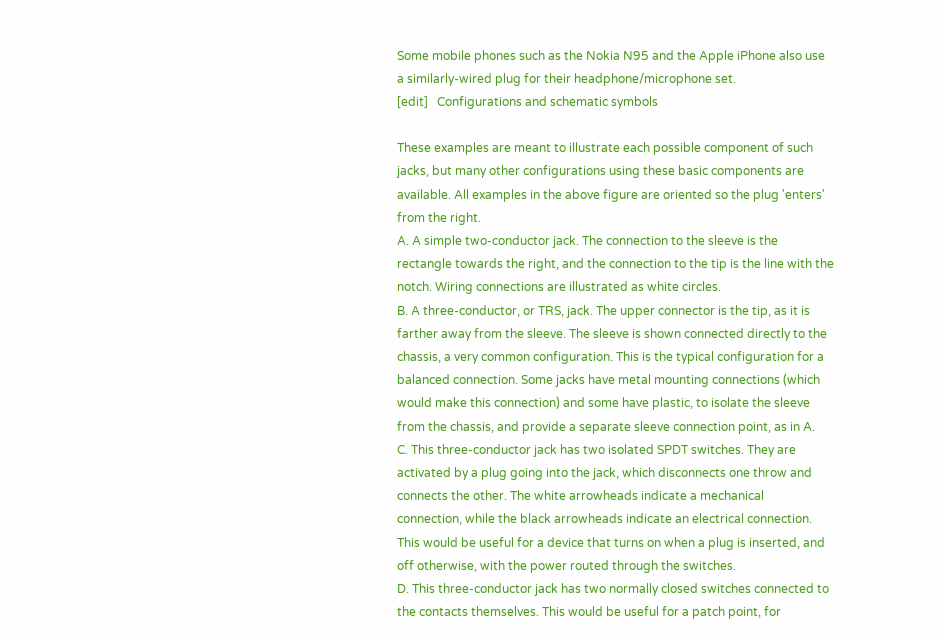Some mobile phones such as the Nokia N95 and the Apple iPhone also use
a similarly-wired plug for their headphone/microphone set.
[edit]   Configurations and schematic symbols

These examples are meant to illustrate each possible component of such
jacks, but many other configurations using these basic components are
available. All examples in the above figure are oriented so the plug 'enters'
from the right.
A. A simple two-conductor jack. The connection to the sleeve is the
rectangle towards the right, and the connection to the tip is the line with the
notch. Wiring connections are illustrated as white circles.
B. A three-conductor, or TRS, jack. The upper connector is the tip, as it is
farther away from the sleeve. The sleeve is shown connected directly to the
chassis, a very common configuration. This is the typical configuration for a
balanced connection. Some jacks have metal mounting connections (which
would make this connection) and some have plastic, to isolate the sleeve
from the chassis, and provide a separate sleeve connection point, as in A.
C. This three-conductor jack has two isolated SPDT switches. They are
activated by a plug going into the jack, which disconnects one throw and
connects the other. The white arrowheads indicate a mechanical
connection, while the black arrowheads indicate an electrical connection.
This would be useful for a device that turns on when a plug is inserted, and
off otherwise, with the power routed through the switches.
D. This three-conductor jack has two normally closed switches connected to
the contacts themselves. This would be useful for a patch point, for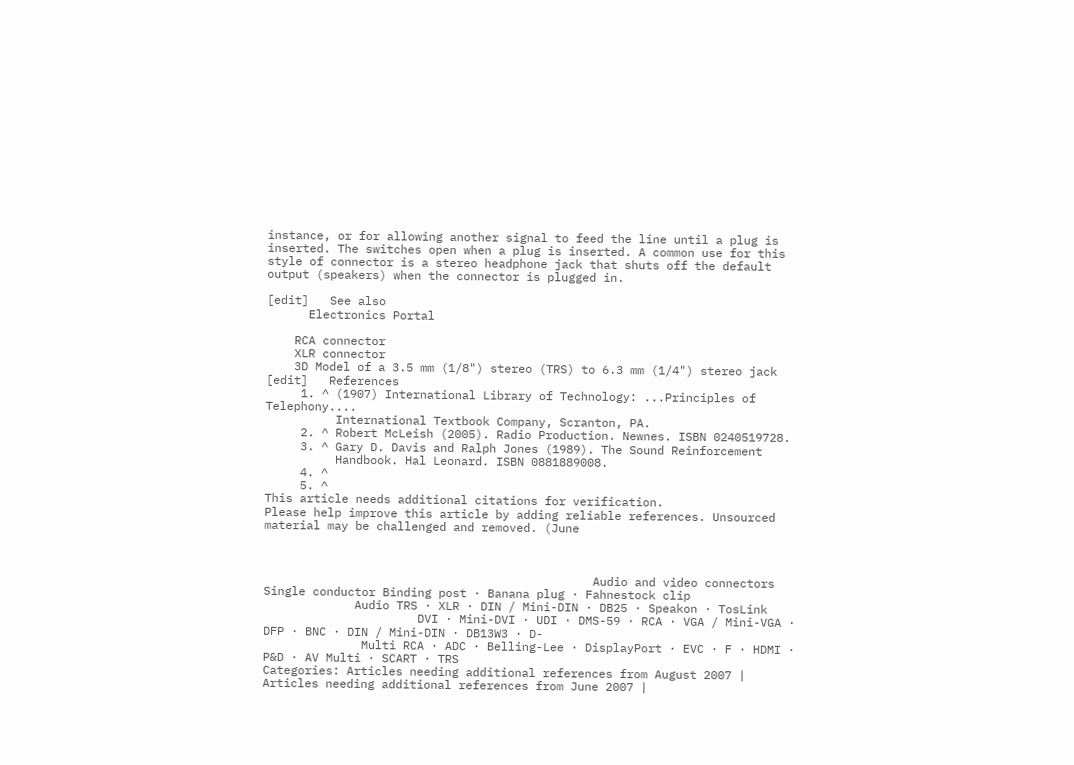instance, or for allowing another signal to feed the line until a plug is
inserted. The switches open when a plug is inserted. A common use for this
style of connector is a stereo headphone jack that shuts off the default
output (speakers) when the connector is plugged in.

[edit]   See also
      Electronics Portal

    RCA connector
    XLR connector
    3D Model of a 3.5 mm (1/8") stereo (TRS) to 6.3 mm (1/4") stereo jack
[edit]   References
     1. ^ (1907) International Library of Technology: ...Principles of Telephony....
          International Textbook Company, Scranton, PA.
     2. ^ Robert McLeish (2005). Radio Production. Newnes. ISBN 0240519728.
     3. ^ Gary D. Davis and Ralph Jones (1989). The Sound Reinforcement
          Handbook. Hal Leonard. ISBN 0881889008.
     4. ^
     5. ^
This article needs additional citations for verification.
Please help improve this article by adding reliable references. Unsourced material may be challenged and removed. (June



                                               Audio and video connectors
Single conductor Binding post · Banana plug · Fahnestock clip
             Audio TRS · XLR · DIN / Mini-DIN · DB25 · Speakon · TosLink
                      DVI · Mini-DVI · UDI · DMS-59 · RCA · VGA / Mini-VGA · DFP · BNC · DIN / Mini-DIN · DB13W3 · D-
              Multi RCA · ADC · Belling-Lee · DisplayPort · EVC · F · HDMI · P&D · AV Multi · SCART · TRS
Categories: Articles needing additional references from August 2007 |
Articles needing additional references from June 2007 |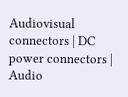Audiovisual
connectors | DC power connectors | Audio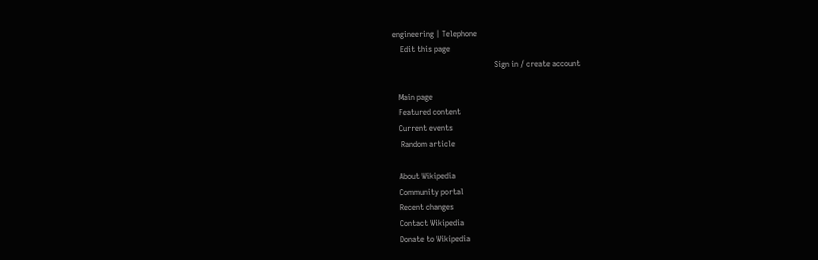engineering | Telephone
    Edit this page
                                                   Sign in / create account

   Main page
   Featured content
   Current events
    Random article

   About Wikipedia
   Community portal
   Recent changes
   Contact Wikipedia
   Donate to Wikipedia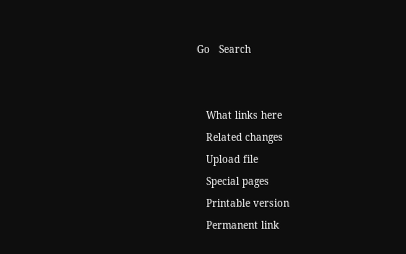Go   Search


   What links here
   Related changes
   Upload file
   Special pages
   Printable version
   Permanent link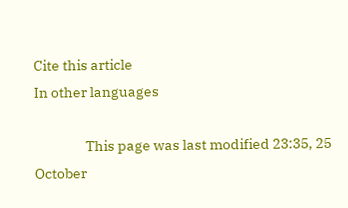Cite this article
In other languages

                 This page was last modified 23:35, 25 October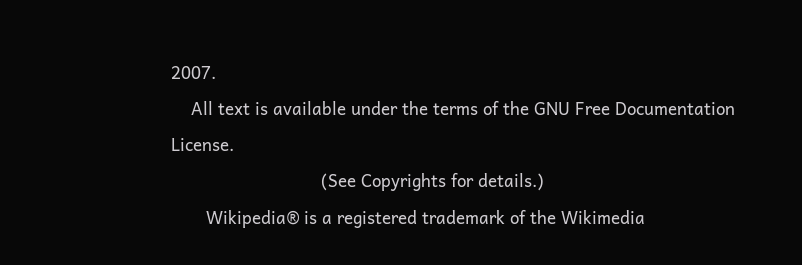2007.
    All text is available under the terms of the GNU Free Documentation License.
                              (See Copyrights for details.)
       Wikipedia® is a registered trademark of the Wikimedia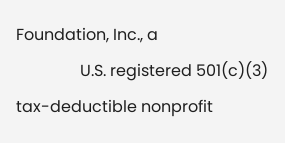Foundation, Inc., a
                U.S. registered 501(c)(3) tax-deductible nonprofit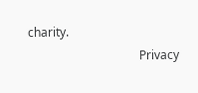charity.
                                     Privacy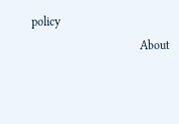policy
                                    About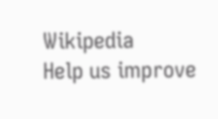Wikipedia
Help us improve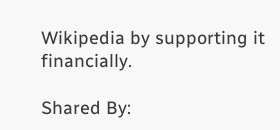Wikipedia by supporting it financially.

Shared By: